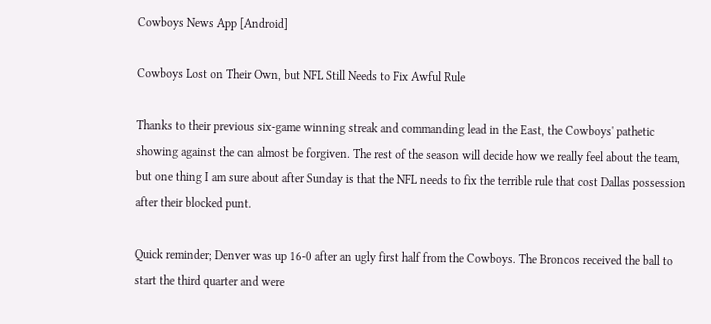Cowboys News App [Android]

Cowboys Lost on Their Own, but NFL Still Needs to Fix Awful Rule

Thanks to their previous six-game winning streak and commanding lead in the East, the Cowboys' pathetic showing against the can almost be forgiven. The rest of the season will decide how we really feel about the team, but one thing I am sure about after Sunday is that the NFL needs to fix the terrible rule that cost Dallas possession after their blocked punt.

Quick reminder; Denver was up 16-0 after an ugly first half from the Cowboys. The Broncos received the ball to start the third quarter and were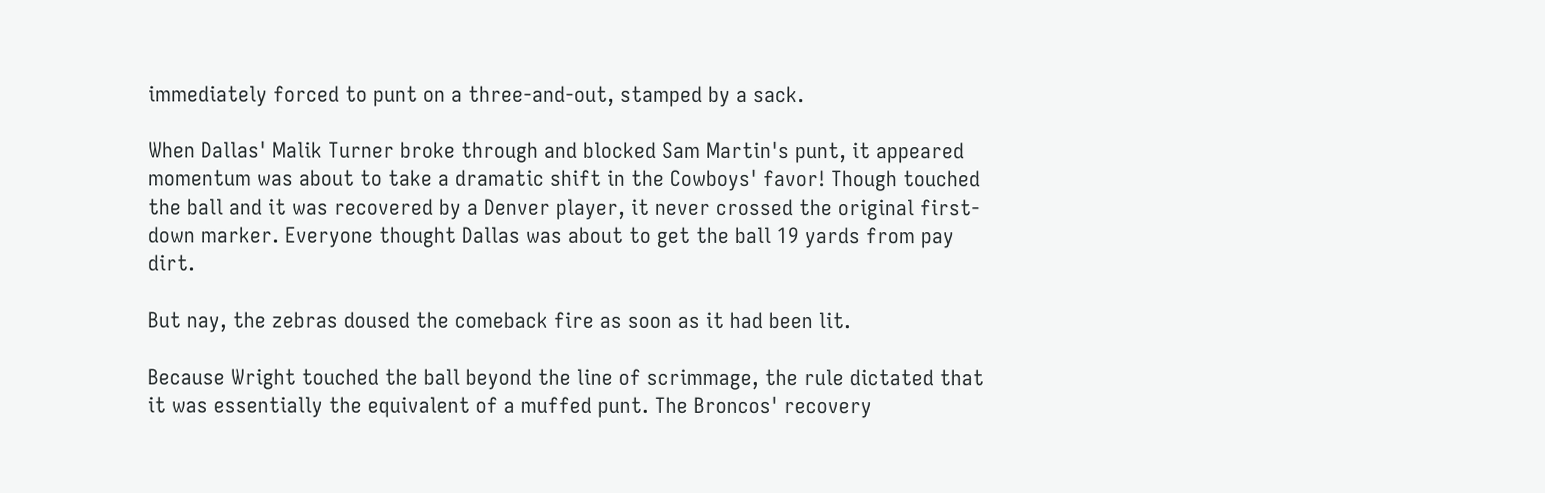immediately forced to punt on a three-and-out, stamped by a sack.

When Dallas' Malik Turner broke through and blocked Sam Martin's punt, it appeared momentum was about to take a dramatic shift in the Cowboys' favor! Though touched the ball and it was recovered by a Denver player, it never crossed the original first-down marker. Everyone thought Dallas was about to get the ball 19 yards from pay dirt.

But nay, the zebras doused the comeback fire as soon as it had been lit.

Because Wright touched the ball beyond the line of scrimmage, the rule dictated that it was essentially the equivalent of a muffed punt. The Broncos' recovery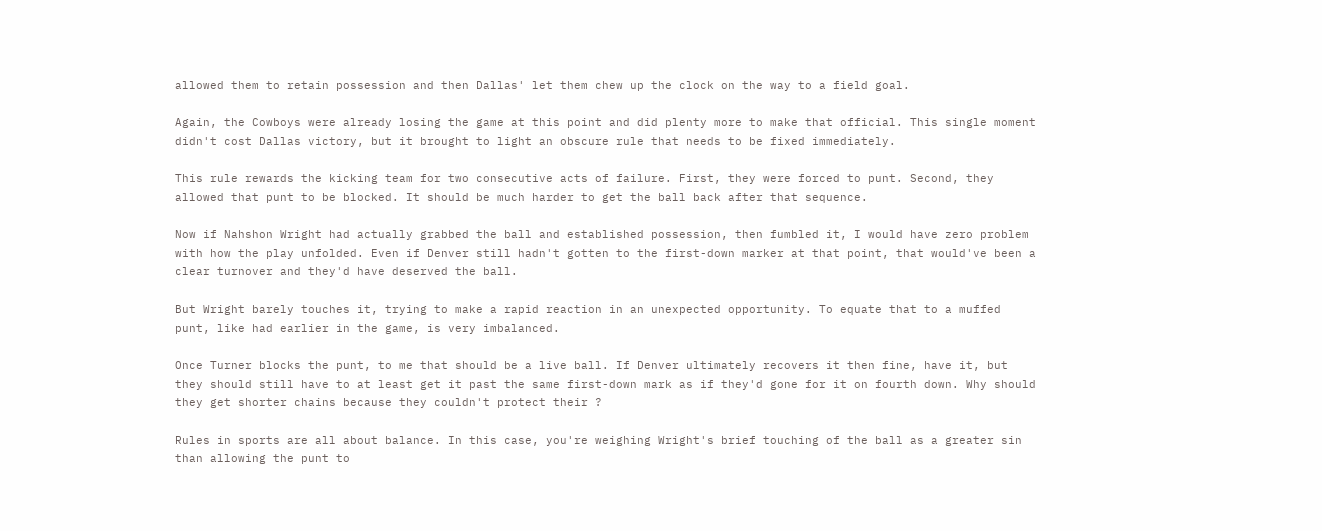allowed them to retain possession and then Dallas' let them chew up the clock on the way to a field goal.

Again, the Cowboys were already losing the game at this point and did plenty more to make that official. This single moment didn't cost Dallas victory, but it brought to light an obscure rule that needs to be fixed immediately.

This rule rewards the kicking team for two consecutive acts of failure. First, they were forced to punt. Second, they allowed that punt to be blocked. It should be much harder to get the ball back after that sequence.

Now if Nahshon Wright had actually grabbed the ball and established possession, then fumbled it, I would have zero problem with how the play unfolded. Even if Denver still hadn't gotten to the first-down marker at that point, that would've been a clear turnover and they'd have deserved the ball.

But Wright barely touches it, trying to make a rapid reaction in an unexpected opportunity. To equate that to a muffed punt, like had earlier in the game, is very imbalanced.

Once Turner blocks the punt, to me that should be a live ball. If Denver ultimately recovers it then fine, have it, but they should still have to at least get it past the same first-down mark as if they'd gone for it on fourth down. Why should they get shorter chains because they couldn't protect their ?

Rules in sports are all about balance. In this case, you're weighing Wright's brief touching of the ball as a greater sin than allowing the punt to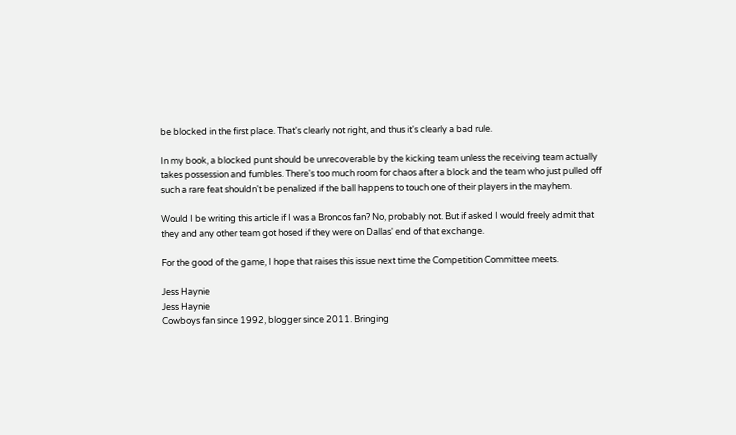be blocked in the first place. That's clearly not right, and thus it's clearly a bad rule.

In my book, a blocked punt should be unrecoverable by the kicking team unless the receiving team actually takes possession and fumbles. There's too much room for chaos after a block and the team who just pulled off such a rare feat shouldn't be penalized if the ball happens to touch one of their players in the mayhem.

Would I be writing this article if I was a Broncos fan? No, probably not. But if asked I would freely admit that they and any other team got hosed if they were on Dallas' end of that exchange.

For the good of the game, I hope that raises this issue next time the Competition Committee meets.

Jess Haynie
Jess Haynie
Cowboys fan since 1992, blogger since 2011. Bringing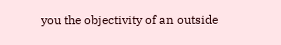you the objectivity of an outside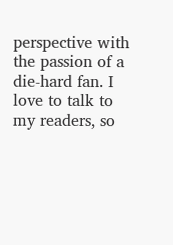perspective with the passion of a die-hard fan. I love to talk to my readers, so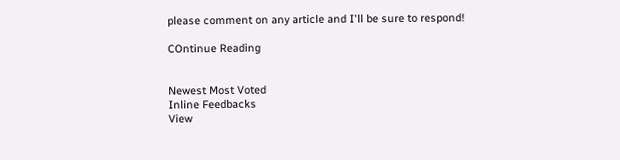please comment on any article and I'll be sure to respond!

COntinue Reading


Newest Most Voted
Inline Feedbacks
View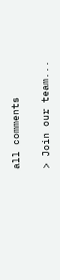all comments

> Join our team...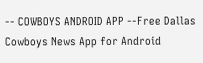-- COWBOYS ANDROID APP --Free Dallas Cowboys News App for Android